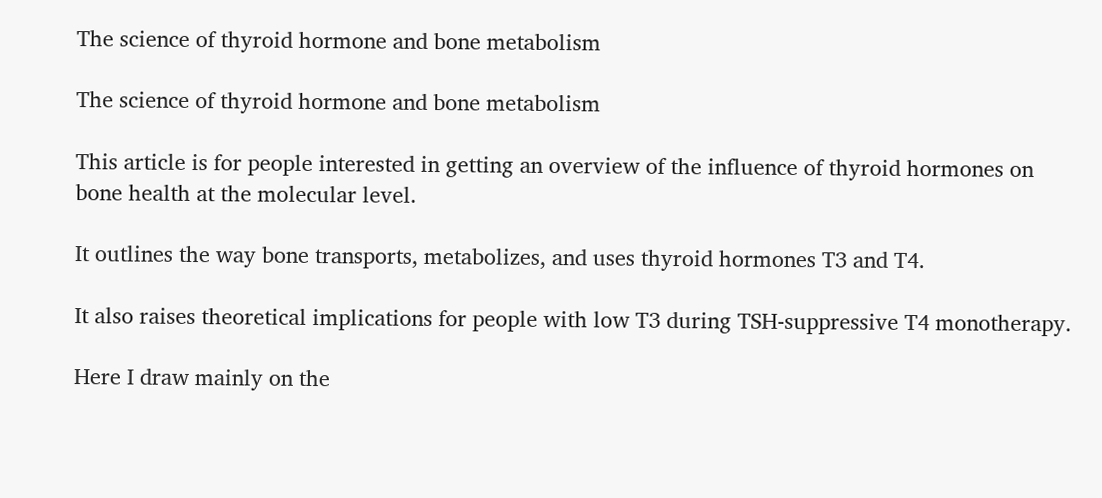The science of thyroid hormone and bone metabolism

The science of thyroid hormone and bone metabolism

This article is for people interested in getting an overview of the influence of thyroid hormones on bone health at the molecular level.

It outlines the way bone transports, metabolizes, and uses thyroid hormones T3 and T4.

It also raises theoretical implications for people with low T3 during TSH-suppressive T4 monotherapy.

Here I draw mainly on the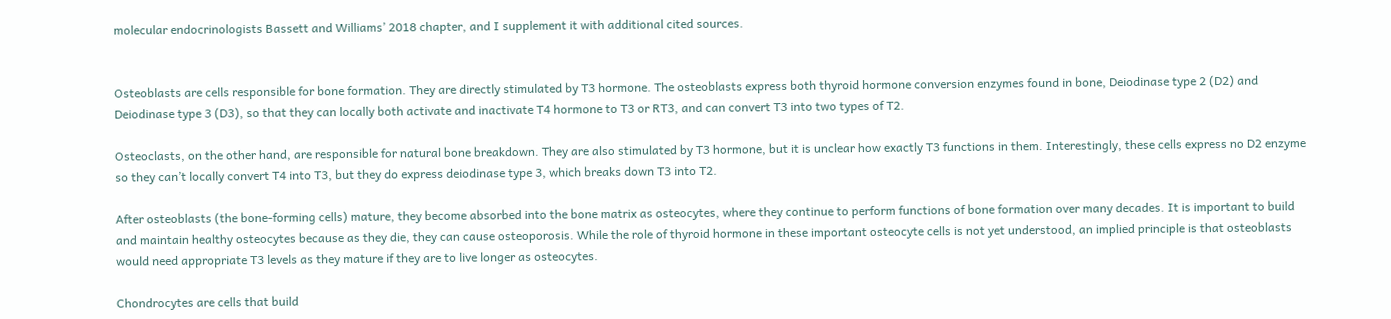molecular endocrinologists Bassett and Williams’ 2018 chapter, and I supplement it with additional cited sources.


Osteoblasts are cells responsible for bone formation. They are directly stimulated by T3 hormone. The osteoblasts express both thyroid hormone conversion enzymes found in bone, Deiodinase type 2 (D2) and Deiodinase type 3 (D3), so that they can locally both activate and inactivate T4 hormone to T3 or RT3, and can convert T3 into two types of T2.

Osteoclasts, on the other hand, are responsible for natural bone breakdown. They are also stimulated by T3 hormone, but it is unclear how exactly T3 functions in them. Interestingly, these cells express no D2 enzyme so they can’t locally convert T4 into T3, but they do express deiodinase type 3, which breaks down T3 into T2.

After osteoblasts (the bone-forming cells) mature, they become absorbed into the bone matrix as osteocytes, where they continue to perform functions of bone formation over many decades. It is important to build and maintain healthy osteocytes because as they die, they can cause osteoporosis. While the role of thyroid hormone in these important osteocyte cells is not yet understood, an implied principle is that osteoblasts would need appropriate T3 levels as they mature if they are to live longer as osteocytes.

Chondrocytes are cells that build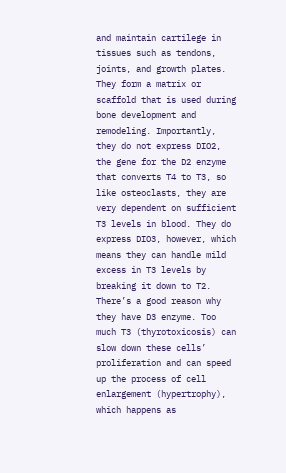and maintain cartilege in tissues such as tendons, joints, and growth plates. They form a matrix or scaffold that is used during bone development and remodeling. Importantly, they do not express DIO2, the gene for the D2 enzyme that converts T4 to T3, so like osteoclasts, they are very dependent on sufficient T3 levels in blood. They do express DIO3, however, which means they can handle mild excess in T3 levels by breaking it down to T2. There’s a good reason why they have D3 enzyme. Too much T3 (thyrotoxicosis) can slow down these cells’ proliferation and can speed up the process of cell enlargement (hypertrophy), which happens as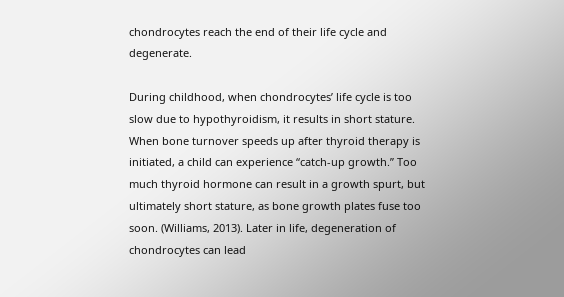chondrocytes reach the end of their life cycle and degenerate.

During childhood, when chondrocytes’ life cycle is too slow due to hypothyroidism, it results in short stature. When bone turnover speeds up after thyroid therapy is initiated, a child can experience “catch-up growth.” Too much thyroid hormone can result in a growth spurt, but ultimately short stature, as bone growth plates fuse too soon. (Williams, 2013). Later in life, degeneration of chondrocytes can lead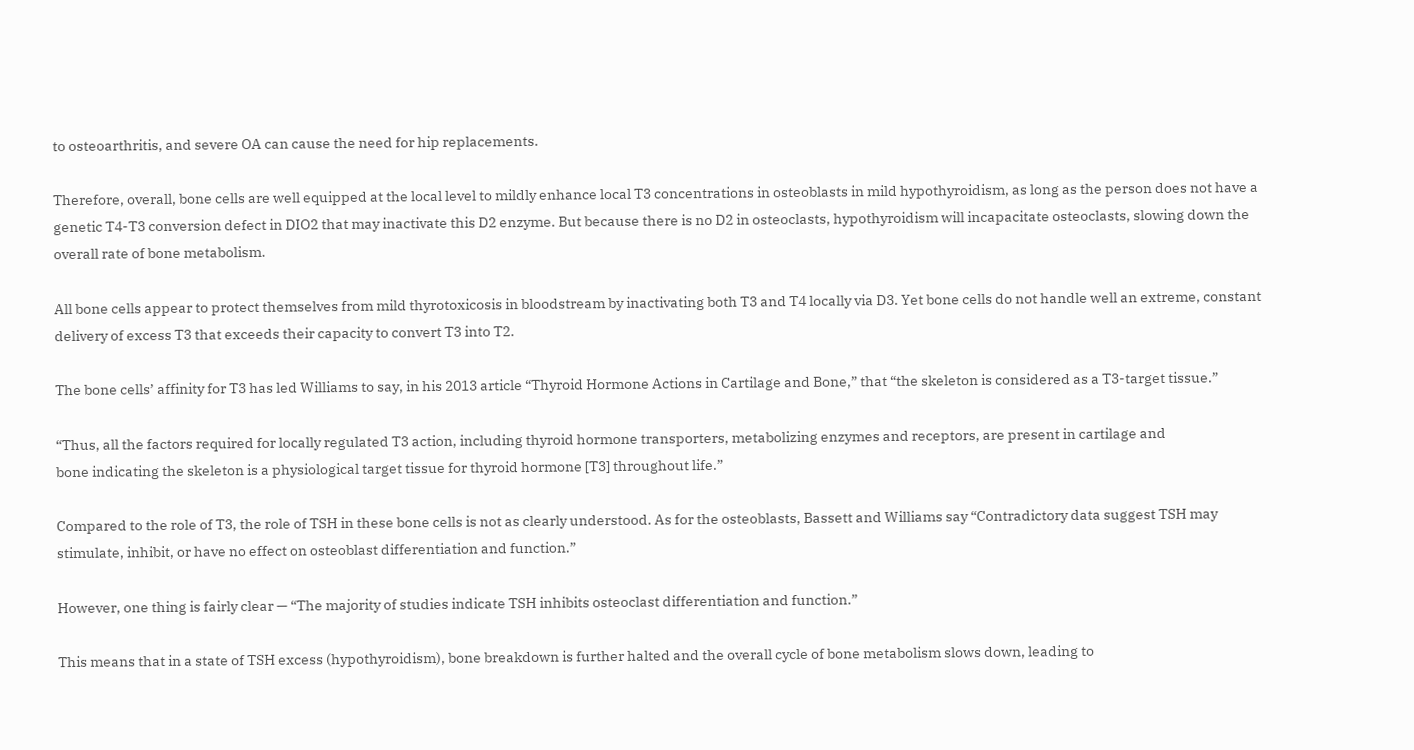to osteoarthritis, and severe OA can cause the need for hip replacements.

Therefore, overall, bone cells are well equipped at the local level to mildly enhance local T3 concentrations in osteoblasts in mild hypothyroidism, as long as the person does not have a genetic T4-T3 conversion defect in DIO2 that may inactivate this D2 enzyme. But because there is no D2 in osteoclasts, hypothyroidism will incapacitate osteoclasts, slowing down the overall rate of bone metabolism.

All bone cells appear to protect themselves from mild thyrotoxicosis in bloodstream by inactivating both T3 and T4 locally via D3. Yet bone cells do not handle well an extreme, constant delivery of excess T3 that exceeds their capacity to convert T3 into T2.

The bone cells’ affinity for T3 has led Williams to say, in his 2013 article “Thyroid Hormone Actions in Cartilage and Bone,” that “the skeleton is considered as a T3-target tissue.”

“Thus, all the factors required for locally regulated T3 action, including thyroid hormone transporters, metabolizing enzymes and receptors, are present in cartilage and
bone indicating the skeleton is a physiological target tissue for thyroid hormone [T3] throughout life.”

Compared to the role of T3, the role of TSH in these bone cells is not as clearly understood. As for the osteoblasts, Bassett and Williams say “Contradictory data suggest TSH may stimulate, inhibit, or have no effect on osteoblast differentiation and function.”

However, one thing is fairly clear — “The majority of studies indicate TSH inhibits osteoclast differentiation and function.”

This means that in a state of TSH excess (hypothyroidism), bone breakdown is further halted and the overall cycle of bone metabolism slows down, leading to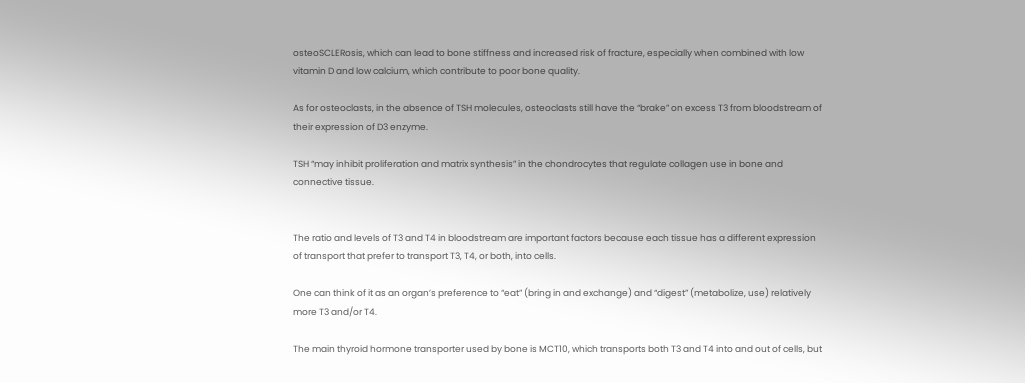osteoSCLERosis, which can lead to bone stiffness and increased risk of fracture, especially when combined with low vitamin D and low calcium, which contribute to poor bone quality.

As for osteoclasts, in the absence of TSH molecules, osteoclasts still have the “brake” on excess T3 from bloodstream of their expression of D3 enzyme.

TSH “may inhibit proliferation and matrix synthesis” in the chondrocytes that regulate collagen use in bone and connective tissue.


The ratio and levels of T3 and T4 in bloodstream are important factors because each tissue has a different expression of transport that prefer to transport T3, T4, or both, into cells.

One can think of it as an organ’s preference to “eat” (bring in and exchange) and “digest” (metabolize, use) relatively more T3 and/or T4.

The main thyroid hormone transporter used by bone is MCT10, which transports both T3 and T4 into and out of cells, but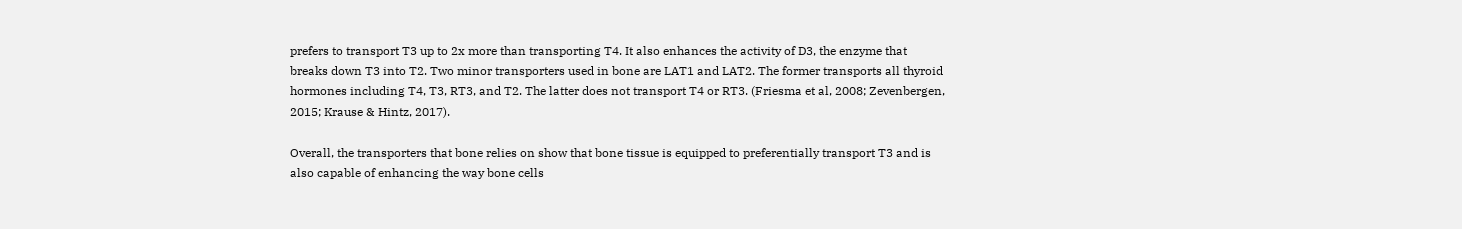prefers to transport T3 up to 2x more than transporting T4. It also enhances the activity of D3, the enzyme that breaks down T3 into T2. Two minor transporters used in bone are LAT1 and LAT2. The former transports all thyroid hormones including T4, T3, RT3, and T2. The latter does not transport T4 or RT3. (Friesma et al, 2008; Zevenbergen, 2015; Krause & Hintz, 2017).

Overall, the transporters that bone relies on show that bone tissue is equipped to preferentially transport T3 and is also capable of enhancing the way bone cells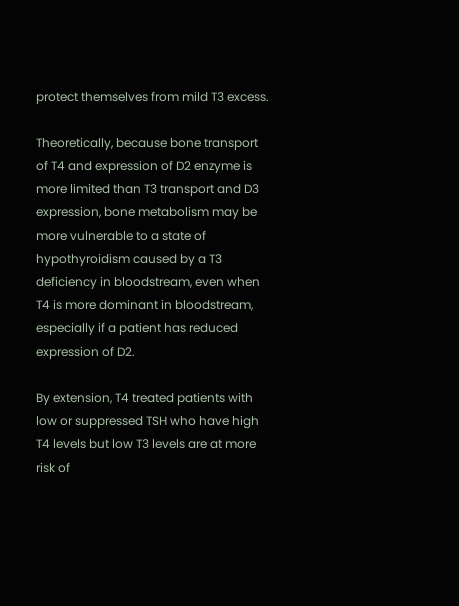protect themselves from mild T3 excess.

Theoretically, because bone transport of T4 and expression of D2 enzyme is more limited than T3 transport and D3 expression, bone metabolism may be more vulnerable to a state of hypothyroidism caused by a T3 deficiency in bloodstream, even when T4 is more dominant in bloodstream, especially if a patient has reduced expression of D2.

By extension, T4 treated patients with low or suppressed TSH who have high T4 levels but low T3 levels are at more risk of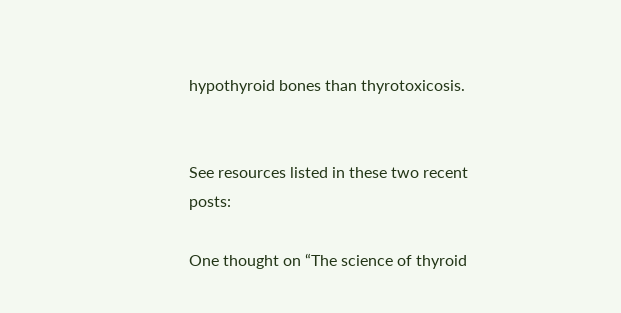hypothyroid bones than thyrotoxicosis.


See resources listed in these two recent posts:

One thought on “The science of thyroid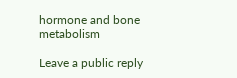hormone and bone metabolism

Leave a public reply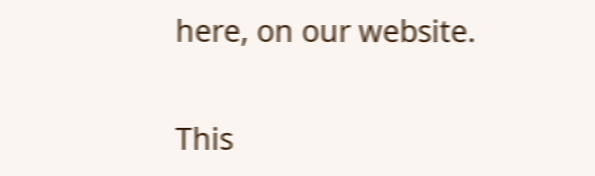here, on our website.

This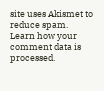site uses Akismet to reduce spam. Learn how your comment data is processed.